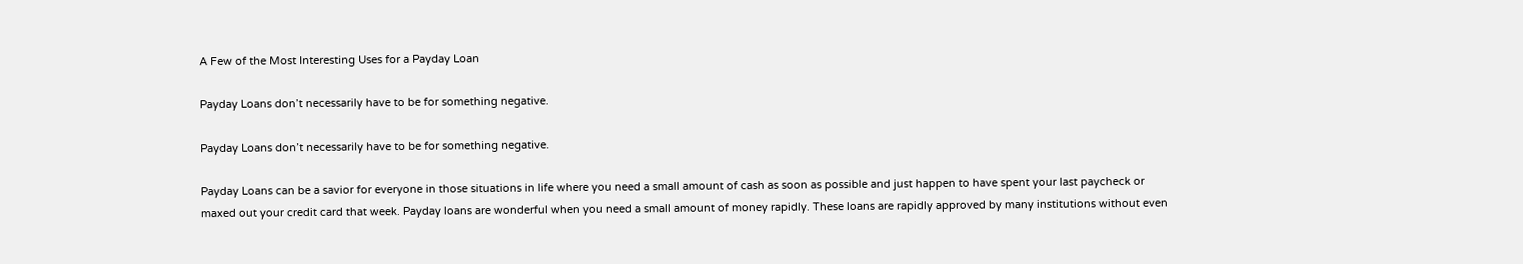A Few of the Most Interesting Uses for a Payday Loan

Payday Loans don’t necessarily have to be for something negative.

Payday Loans don’t necessarily have to be for something negative.

Payday Loans can be a savior for everyone in those situations in life where you need a small amount of cash as soon as possible and just happen to have spent your last paycheck or maxed out your credit card that week. Payday loans are wonderful when you need a small amount of money rapidly. These loans are rapidly approved by many institutions without even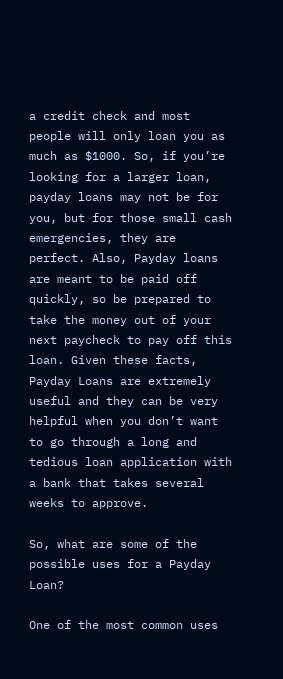a credit check and most people will only loan you as much as $1000. So, if you’re looking for a larger loan, payday loans may not be for you, but for those small cash emergencies, they are perfect. Also, Payday loans are meant to be paid off quickly, so be prepared to take the money out of your next paycheck to pay off this loan. Given these facts, Payday Loans are extremely useful and they can be very helpful when you don’t want to go through a long and tedious loan application with a bank that takes several weeks to approve.

So, what are some of the possible uses for a Payday Loan?

One of the most common uses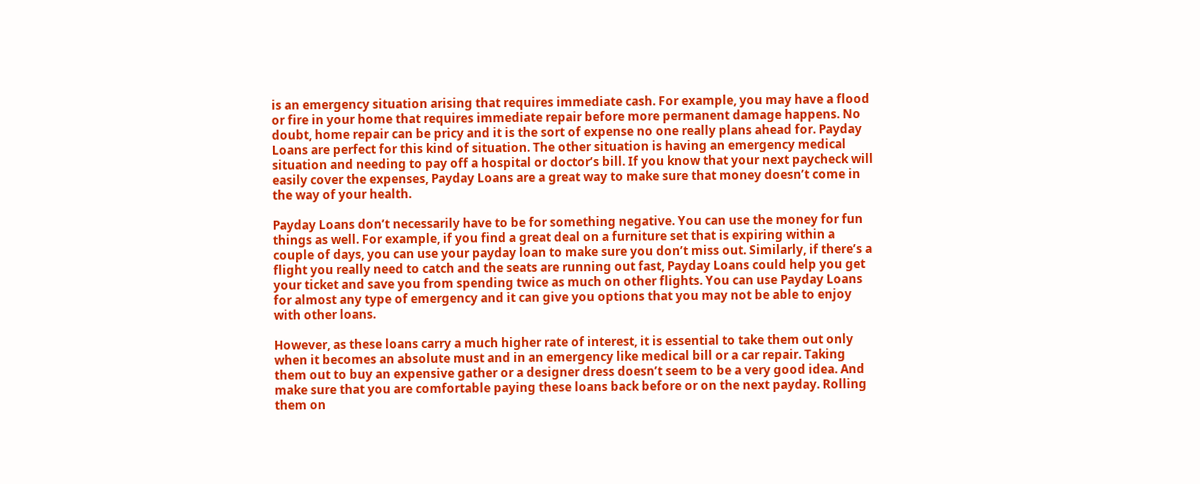is an emergency situation arising that requires immediate cash. For example, you may have a flood or fire in your home that requires immediate repair before more permanent damage happens. No doubt, home repair can be pricy and it is the sort of expense no one really plans ahead for. Payday Loans are perfect for this kind of situation. The other situation is having an emergency medical situation and needing to pay off a hospital or doctor’s bill. If you know that your next paycheck will easily cover the expenses, Payday Loans are a great way to make sure that money doesn’t come in the way of your health.

Payday Loans don’t necessarily have to be for something negative. You can use the money for fun things as well. For example, if you find a great deal on a furniture set that is expiring within a couple of days, you can use your payday loan to make sure you don’t miss out. Similarly, if there’s a flight you really need to catch and the seats are running out fast, Payday Loans could help you get your ticket and save you from spending twice as much on other flights. You can use Payday Loans for almost any type of emergency and it can give you options that you may not be able to enjoy with other loans.

However, as these loans carry a much higher rate of interest, it is essential to take them out only when it becomes an absolute must and in an emergency like medical bill or a car repair. Taking them out to buy an expensive gather or a designer dress doesn’t seem to be a very good idea. And make sure that you are comfortable paying these loans back before or on the next payday. Rolling them on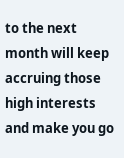to the next month will keep accruing those high interests and make you go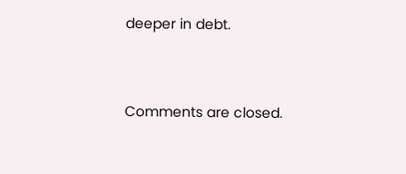deeper in debt.


Comments are closed.